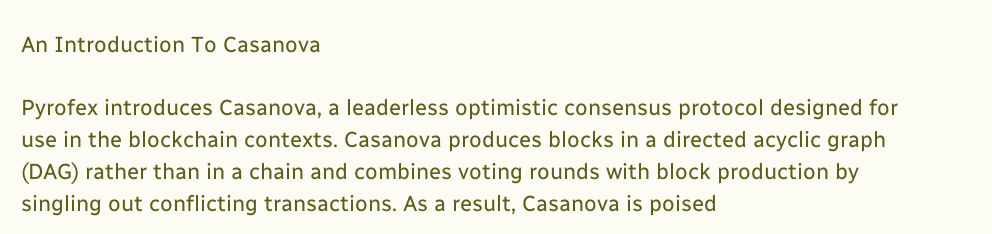An Introduction To Casanova

Pyrofex introduces Casanova, a leaderless optimistic consensus protocol designed for use in the blockchain contexts. Casanova produces blocks in a directed acyclic graph (DAG) rather than in a chain and combines voting rounds with block production by singling out conflicting transactions. As a result, Casanova is poised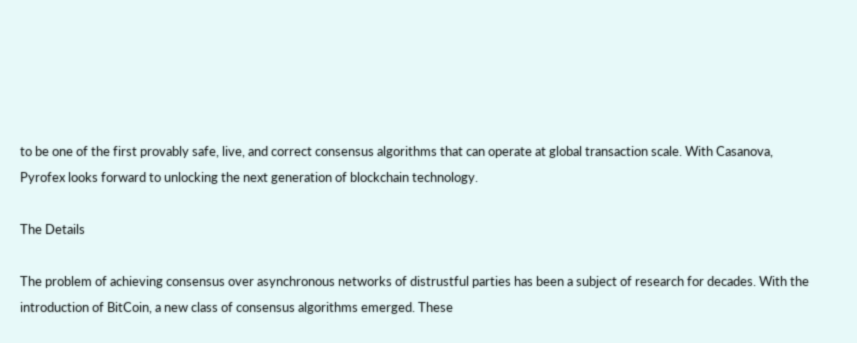to be one of the first provably safe, live, and correct consensus algorithms that can operate at global transaction scale. With Casanova, Pyrofex looks forward to unlocking the next generation of blockchain technology.

The Details

The problem of achieving consensus over asynchronous networks of distrustful parties has been a subject of research for decades. With the introduction of BitCoin, a new class of consensus algorithms emerged. These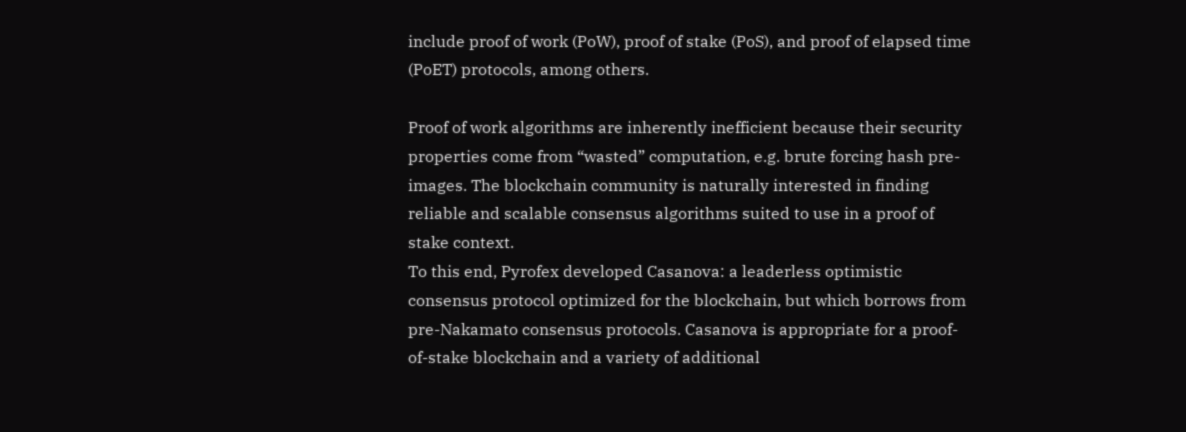include proof of work (PoW), proof of stake (PoS), and proof of elapsed time (PoET) protocols, among others.

Proof of work algorithms are inherently inefficient because their security properties come from “wasted” computation, e.g. brute forcing hash pre-images. The blockchain community is naturally interested in finding reliable and scalable consensus algorithms suited to use in a proof of stake context.
To this end, Pyrofex developed Casanova: a leaderless optimistic consensus protocol optimized for the blockchain, but which borrows from pre-Nakamato consensus protocols. Casanova is appropriate for a proof-of-stake blockchain and a variety of additional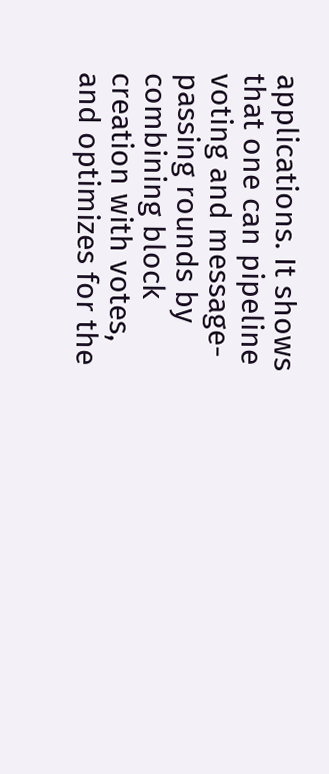applications. It shows that one can pipeline voting and message-passing rounds by combining block creation with votes, and optimizes for the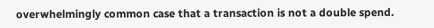overwhelmingly common case that a transaction is not a double spend.